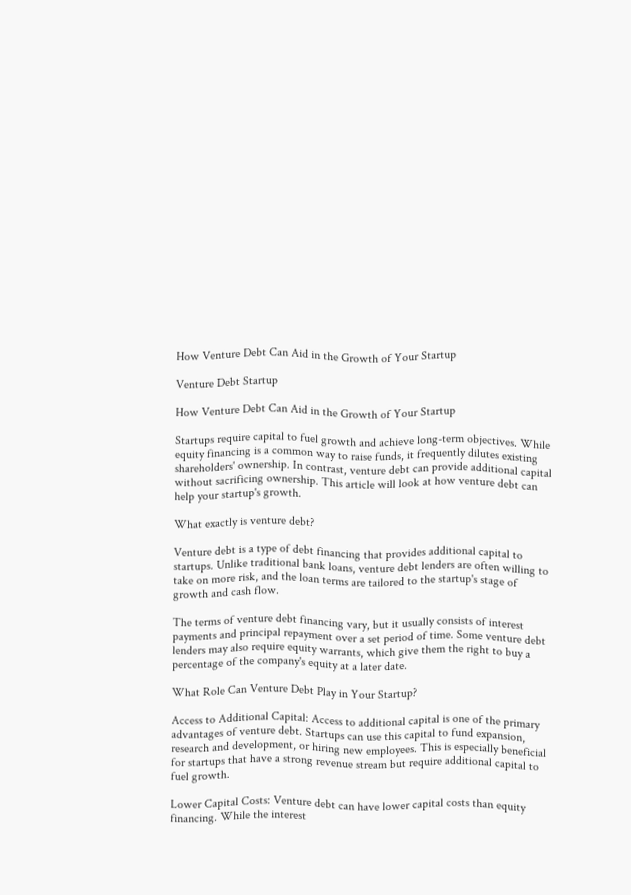How Venture Debt Can Aid in the Growth of Your Startup

Venture Debt Startup

How Venture Debt Can Aid in the Growth of Your Startup

Startups require capital to fuel growth and achieve long-term objectives. While equity financing is a common way to raise funds, it frequently dilutes existing shareholders' ownership. In contrast, venture debt can provide additional capital without sacrificing ownership. This article will look at how venture debt can help your startup's growth.

What exactly is venture debt?

Venture debt is a type of debt financing that provides additional capital to startups. Unlike traditional bank loans, venture debt lenders are often willing to take on more risk, and the loan terms are tailored to the startup's stage of growth and cash flow.

The terms of venture debt financing vary, but it usually consists of interest payments and principal repayment over a set period of time. Some venture debt lenders may also require equity warrants, which give them the right to buy a percentage of the company's equity at a later date.

What Role Can Venture Debt Play in Your Startup?

Access to Additional Capital: Access to additional capital is one of the primary advantages of venture debt. Startups can use this capital to fund expansion, research and development, or hiring new employees. This is especially beneficial for startups that have a strong revenue stream but require additional capital to fuel growth.

Lower Capital Costs: Venture debt can have lower capital costs than equity financing. While the interest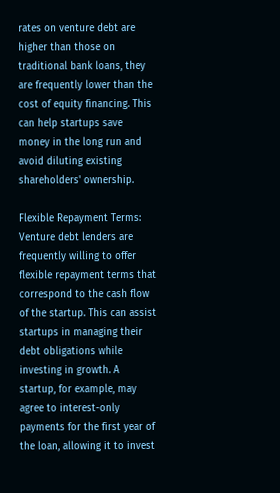rates on venture debt are higher than those on traditional bank loans, they are frequently lower than the cost of equity financing. This can help startups save money in the long run and avoid diluting existing shareholders' ownership.

Flexible Repayment Terms: Venture debt lenders are frequently willing to offer flexible repayment terms that correspond to the cash flow of the startup. This can assist startups in managing their debt obligations while investing in growth. A startup, for example, may agree to interest-only payments for the first year of the loan, allowing it to invest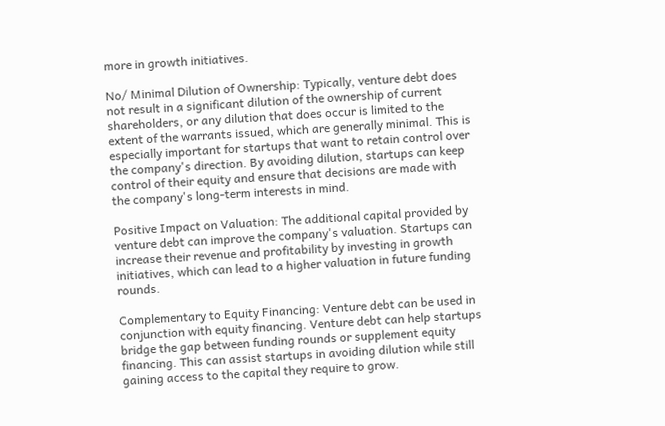more in growth initiatives.

No/ Minimal Dilution of Ownership: Typically, venture debt does not result in a significant dilution of the ownership of current shareholders, or any dilution that does occur is limited to the extent of the warrants issued, which are generally minimal. This is especially important for startups that want to retain control over the company's direction. By avoiding dilution, startups can keep control of their equity and ensure that decisions are made with the company's long-term interests in mind.

Positive Impact on Valuation: The additional capital provided by venture debt can improve the company's valuation. Startups can increase their revenue and profitability by investing in growth initiatives, which can lead to a higher valuation in future funding rounds.

Complementary to Equity Financing: Venture debt can be used in conjunction with equity financing. Venture debt can help startups bridge the gap between funding rounds or supplement equity financing. This can assist startups in avoiding dilution while still gaining access to the capital they require to grow.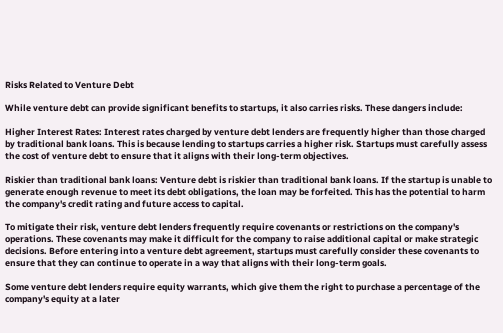Risks Related to Venture Debt

While venture debt can provide significant benefits to startups, it also carries risks. These dangers include:

Higher Interest Rates: Interest rates charged by venture debt lenders are frequently higher than those charged by traditional bank loans. This is because lending to startups carries a higher risk. Startups must carefully assess the cost of venture debt to ensure that it aligns with their long-term objectives.

Riskier than traditional bank loans: Venture debt is riskier than traditional bank loans. If the startup is unable to generate enough revenue to meet its debt obligations, the loan may be forfeited. This has the potential to harm the company's credit rating and future access to capital.

To mitigate their risk, venture debt lenders frequently require covenants or restrictions on the company's operations. These covenants may make it difficult for the company to raise additional capital or make strategic decisions. Before entering into a venture debt agreement, startups must carefully consider these covenants to ensure that they can continue to operate in a way that aligns with their long-term goals.

Some venture debt lenders require equity warrants, which give them the right to purchase a percentage of the company's equity at a later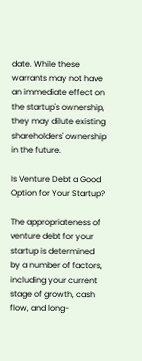date. While these warrants may not have an immediate effect on the startup's ownership, they may dilute existing shareholders' ownership in the future.

Is Venture Debt a Good Option for Your Startup?

The appropriateness of venture debt for your startup is determined by a number of factors, including your current stage of growth, cash flow, and long-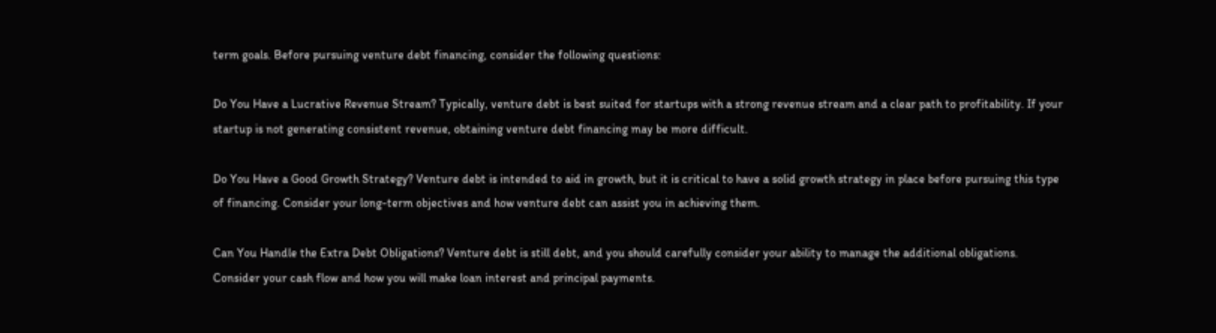term goals. Before pursuing venture debt financing, consider the following questions:

Do You Have a Lucrative Revenue Stream? Typically, venture debt is best suited for startups with a strong revenue stream and a clear path to profitability. If your startup is not generating consistent revenue, obtaining venture debt financing may be more difficult.

Do You Have a Good Growth Strategy? Venture debt is intended to aid in growth, but it is critical to have a solid growth strategy in place before pursuing this type of financing. Consider your long-term objectives and how venture debt can assist you in achieving them.

Can You Handle the Extra Debt Obligations? Venture debt is still debt, and you should carefully consider your ability to manage the additional obligations. Consider your cash flow and how you will make loan interest and principal payments.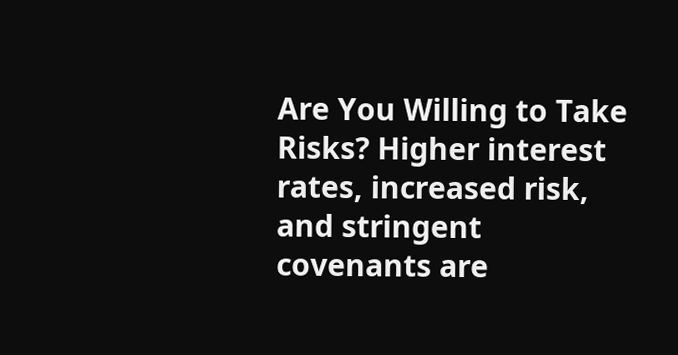Are You Willing to Take Risks? Higher interest rates, increased risk, and stringent covenants are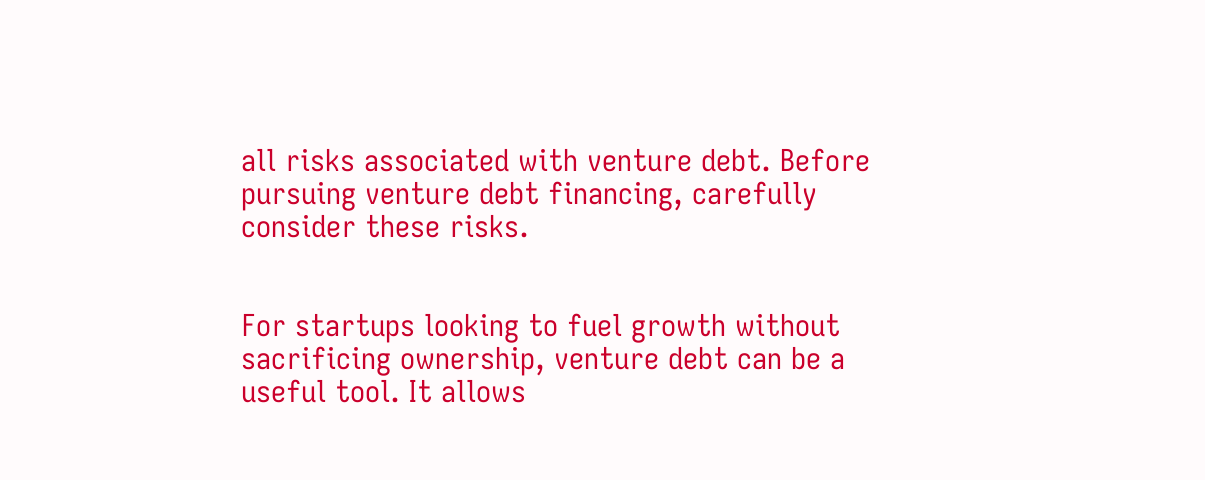all risks associated with venture debt. Before pursuing venture debt financing, carefully consider these risks.


For startups looking to fuel growth without sacrificing ownership, venture debt can be a useful tool. It allows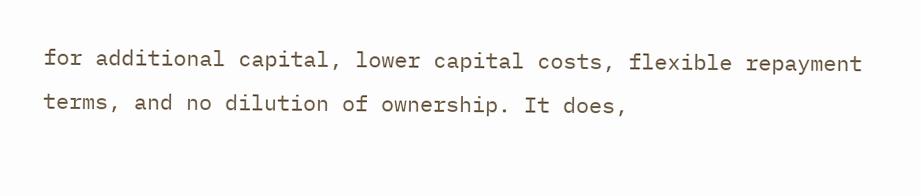for additional capital, lower capital costs, flexible repayment terms, and no dilution of ownership. It does,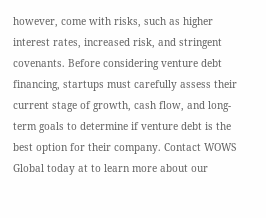however, come with risks, such as higher interest rates, increased risk, and stringent covenants. Before considering venture debt financing, startups must carefully assess their current stage of growth, cash flow, and long-term goals to determine if venture debt is the best option for their company. Contact WOWS Global today at to learn more about our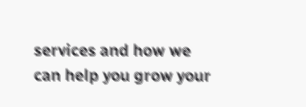services and how we can help you grow your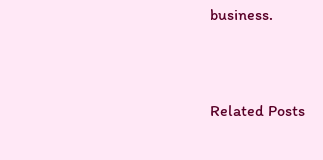business.


Related Posts